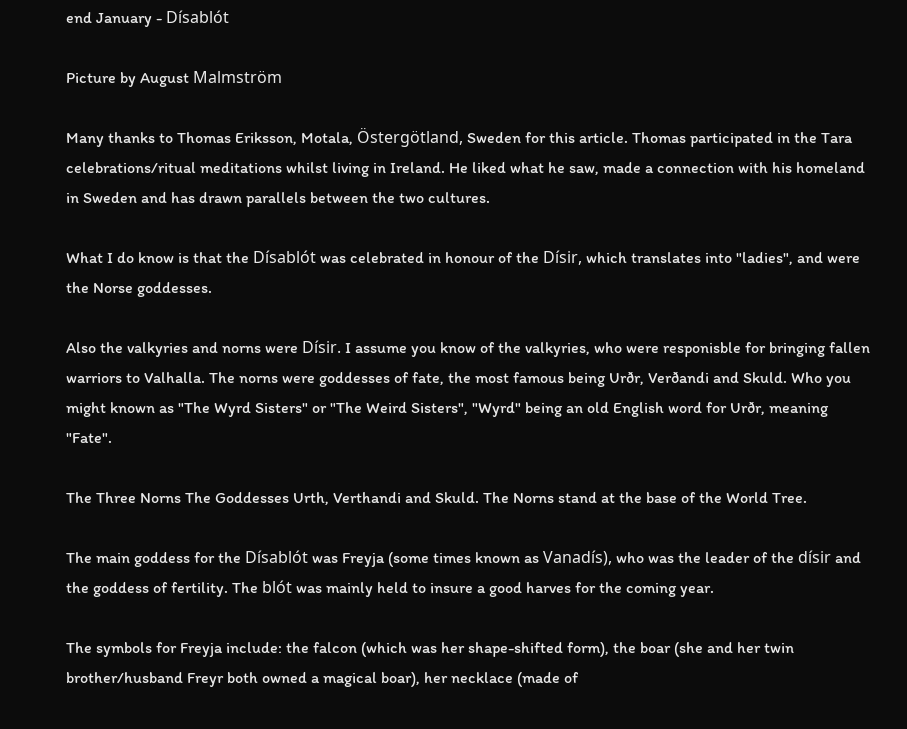end January - Dísablót

Picture by August Malmström

Many thanks to Thomas Eriksson, Motala, Östergötland, Sweden for this article. Thomas participated in the Tara celebrations/ritual meditations whilst living in Ireland. He liked what he saw, made a connection with his homeland in Sweden and has drawn parallels between the two cultures.

What I do know is that the Dísablót was celebrated in honour of the Dísir, which translates into "ladies", and were the Norse goddesses.

Also the valkyries and norns were Dísir. I assume you know of the valkyries, who were responisble for bringing fallen warriors to Valhalla. The norns were goddesses of fate, the most famous being Urðr, Verðandi and Skuld. Who you might known as "The Wyrd Sisters" or "The Weird Sisters", "Wyrd" being an old English word for Urðr, meaning "Fate".

The Three Norns The Goddesses Urth, Verthandi and Skuld. The Norns stand at the base of the World Tree.

The main goddess for the Dísablót was Freyja (some times known as Vanadís), who was the leader of the dísir and the goddess of fertility. The blót was mainly held to insure a good harves for the coming year.

The symbols for Freyja include: the falcon (which was her shape-shifted form), the boar (she and her twin brother/husband Freyr both owned a magical boar), her necklace (made of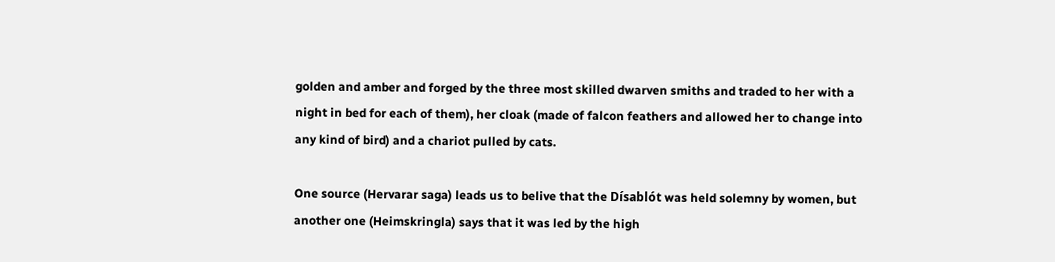golden and amber and forged by the three most skilled dwarven smiths and traded to her with a night in bed for each of them), her cloak (made of falcon feathers and allowed her to change into any kind of bird) and a chariot pulled by cats.

One source (Hervarar saga) leads us to belive that the Dísablót was held solemny by women, but another one (Heimskringla) says that it was led by the high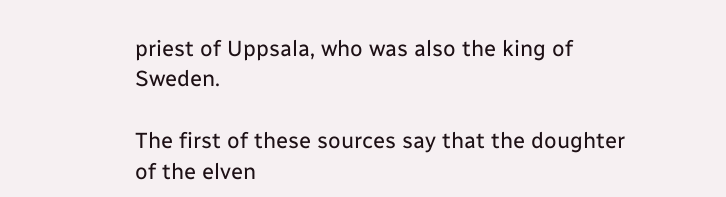priest of Uppsala, who was also the king of Sweden.

The first of these sources say that the doughter of the elven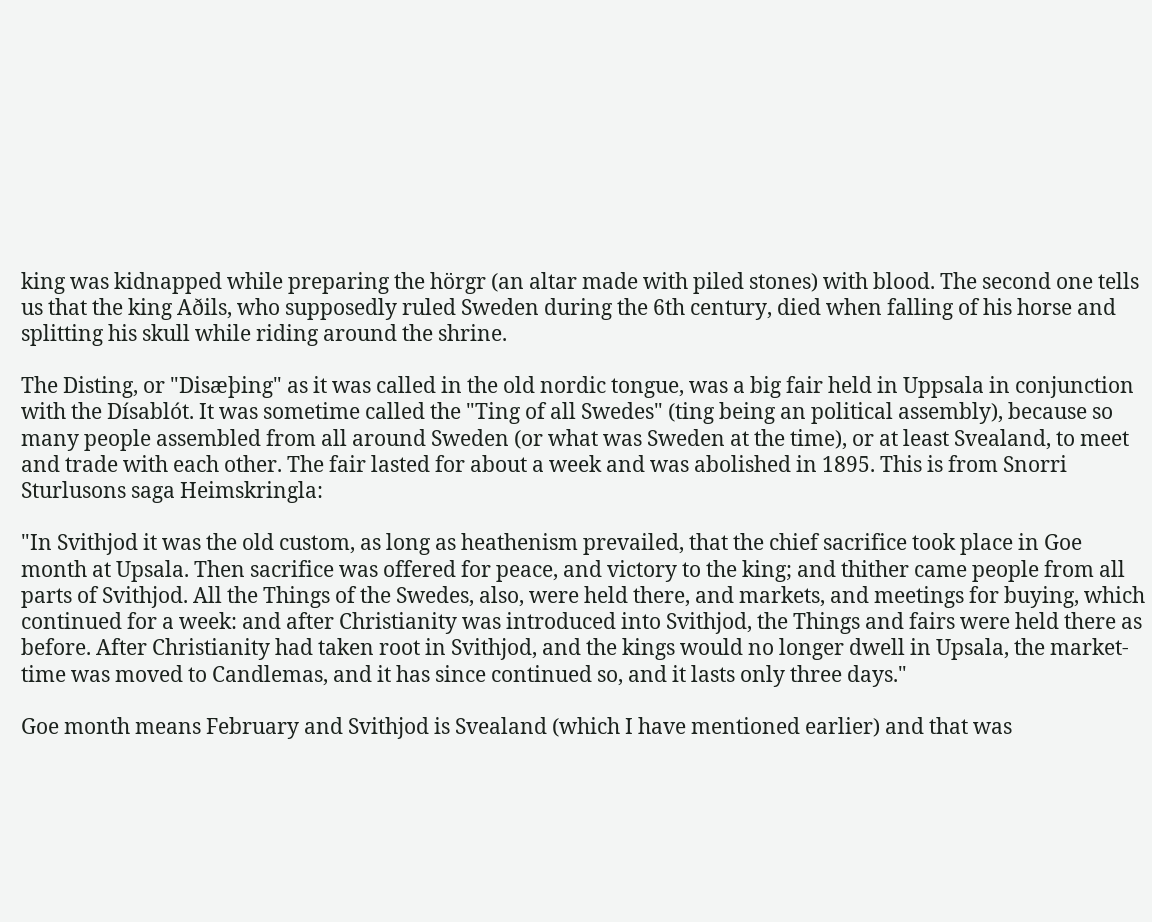king was kidnapped while preparing the hörgr (an altar made with piled stones) with blood. The second one tells us that the king Aðils, who supposedly ruled Sweden during the 6th century, died when falling of his horse and splitting his skull while riding around the shrine.

The Disting, or "Disæþing" as it was called in the old nordic tongue, was a big fair held in Uppsala in conjunction with the Dísablót. It was sometime called the "Ting of all Swedes" (ting being an political assembly), because so many people assembled from all around Sweden (or what was Sweden at the time), or at least Svealand, to meet and trade with each other. The fair lasted for about a week and was abolished in 1895. This is from Snorri Sturlusons saga Heimskringla:

"In Svithjod it was the old custom, as long as heathenism prevailed, that the chief sacrifice took place in Goe month at Upsala. Then sacrifice was offered for peace, and victory to the king; and thither came people from all parts of Svithjod. All the Things of the Swedes, also, were held there, and markets, and meetings for buying, which continued for a week: and after Christianity was introduced into Svithjod, the Things and fairs were held there as before. After Christianity had taken root in Svithjod, and the kings would no longer dwell in Upsala, the market-time was moved to Candlemas, and it has since continued so, and it lasts only three days."

Goe month means February and Svithjod is Svealand (which I have mentioned earlier) and that was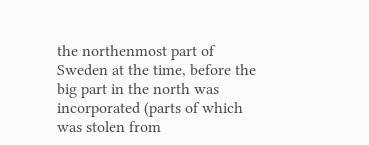the northenmost part of Sweden at the time, before the big part in the north was incorporated (parts of which was stolen from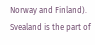Norway and Finland). Svealand is the part of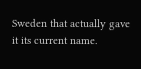Sweden that actually gave it its current name.